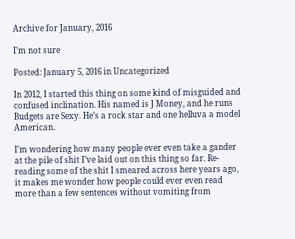Archive for January, 2016

I’m not sure

Posted: January 5, 2016 in Uncategorized

In 2012, I started this thing on some kind of misguided and confused inclination. His named is J Money, and he runs Budgets are Sexy. He’s a rock star and one helluva a model American.

I’m wondering how many people ever even take a gander at the pile of shit I’ve laid out on this thing so far. Re-reading some of the shit I smeared across here years ago, it makes me wonder how people could ever even read more than a few sentences without vomiting from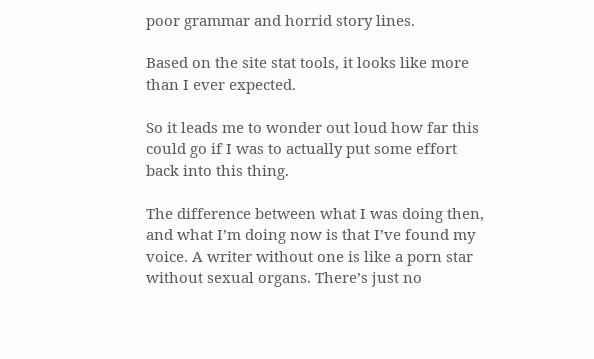poor grammar and horrid story lines.

Based on the site stat tools, it looks like more than I ever expected.

So it leads me to wonder out loud how far this could go if I was to actually put some effort back into this thing.

The difference between what I was doing then, and what I’m doing now is that I’ve found my voice. A writer without one is like a porn star without sexual organs. There’s just no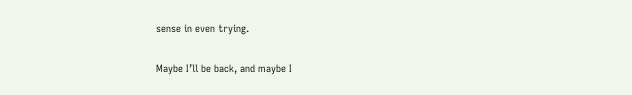sense in even trying.

Maybe I’ll be back, and maybe I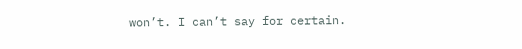won’t. I can’t say for certain.